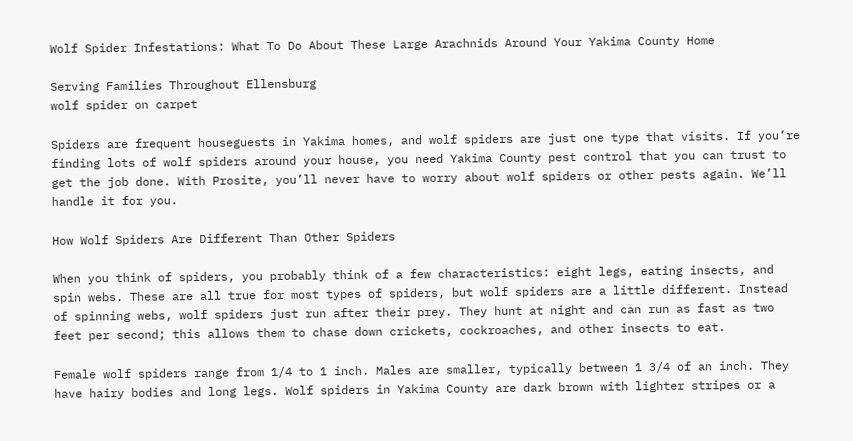Wolf Spider Infestations: What To Do About These Large Arachnids Around Your Yakima County Home

Serving Families Throughout Ellensburg
wolf spider on carpet

Spiders are frequent houseguests in Yakima homes, and wolf spiders are just one type that visits. If you’re finding lots of wolf spiders around your house, you need Yakima County pest control that you can trust to get the job done. With Prosite, you’ll never have to worry about wolf spiders or other pests again. We’ll handle it for you.

How Wolf Spiders Are Different Than Other Spiders

When you think of spiders, you probably think of a few characteristics: eight legs, eating insects, and spin webs. These are all true for most types of spiders, but wolf spiders are a little different. Instead of spinning webs, wolf spiders just run after their prey. They hunt at night and can run as fast as two feet per second; this allows them to chase down crickets, cockroaches, and other insects to eat.

Female wolf spiders range from 1/4 to 1 inch. Males are smaller, typically between 1 3/4 of an inch. They have hairy bodies and long legs. Wolf spiders in Yakima County are dark brown with lighter stripes or a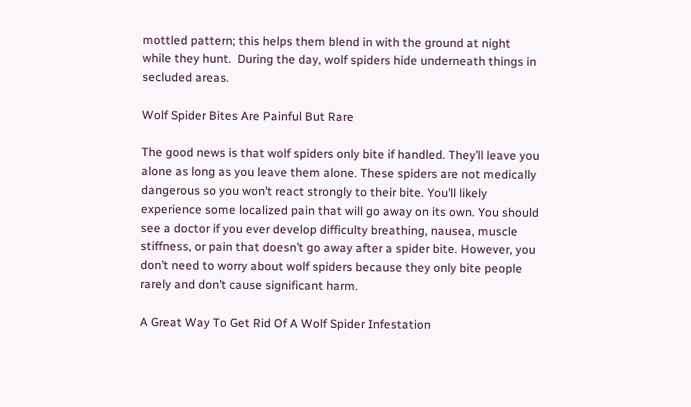mottled pattern; this helps them blend in with the ground at night while they hunt.  During the day, wolf spiders hide underneath things in secluded areas.

Wolf Spider Bites Are Painful But Rare

The good news is that wolf spiders only bite if handled. They’ll leave you alone as long as you leave them alone. These spiders are not medically dangerous so you won’t react strongly to their bite. You’ll likely experience some localized pain that will go away on its own. You should see a doctor if you ever develop difficulty breathing, nausea, muscle stiffness, or pain that doesn’t go away after a spider bite. However, you don’t need to worry about wolf spiders because they only bite people rarely and don’t cause significant harm.

A Great Way To Get Rid Of A Wolf Spider Infestation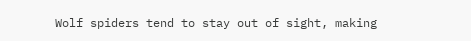Wolf spiders tend to stay out of sight, making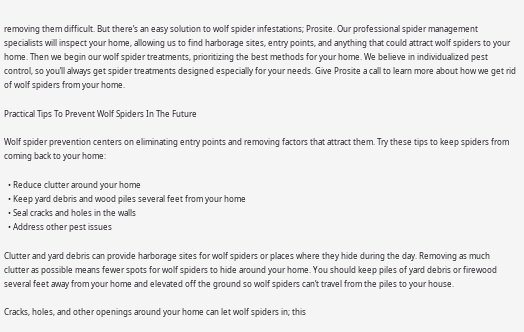removing them difficult. But there’s an easy solution to wolf spider infestations; Prosite. Our professional spider management specialists will inspect your home, allowing us to find harborage sites, entry points, and anything that could attract wolf spiders to your home. Then we begin our wolf spider treatments, prioritizing the best methods for your home. We believe in individualized pest control, so you’ll always get spider treatments designed especially for your needs. Give Prosite a call to learn more about how we get rid of wolf spiders from your home.

Practical Tips To Prevent Wolf Spiders In The Future

Wolf spider prevention centers on eliminating entry points and removing factors that attract them. Try these tips to keep spiders from coming back to your home:

  • Reduce clutter around your home
  • Keep yard debris and wood piles several feet from your home
  • Seal cracks and holes in the walls
  • Address other pest issues

Clutter and yard debris can provide harborage sites for wolf spiders or places where they hide during the day. Removing as much clutter as possible means fewer spots for wolf spiders to hide around your home. You should keep piles of yard debris or firewood several feet away from your home and elevated off the ground so wolf spiders can’t travel from the piles to your house.

Cracks, holes, and other openings around your home can let wolf spiders in; this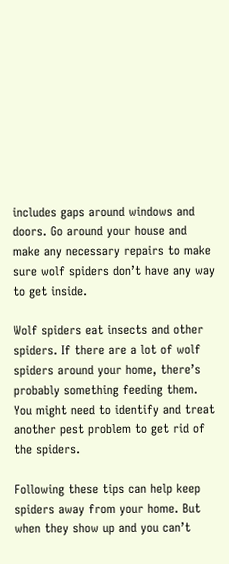includes gaps around windows and doors. Go around your house and make any necessary repairs to make sure wolf spiders don’t have any way to get inside.

Wolf spiders eat insects and other spiders. If there are a lot of wolf spiders around your home, there’s probably something feeding them. You might need to identify and treat another pest problem to get rid of the spiders.

Following these tips can help keep spiders away from your home. But when they show up and you can’t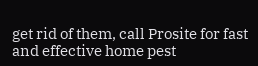get rid of them, call Prosite for fast and effective home pest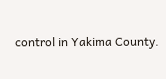control in Yakima County.